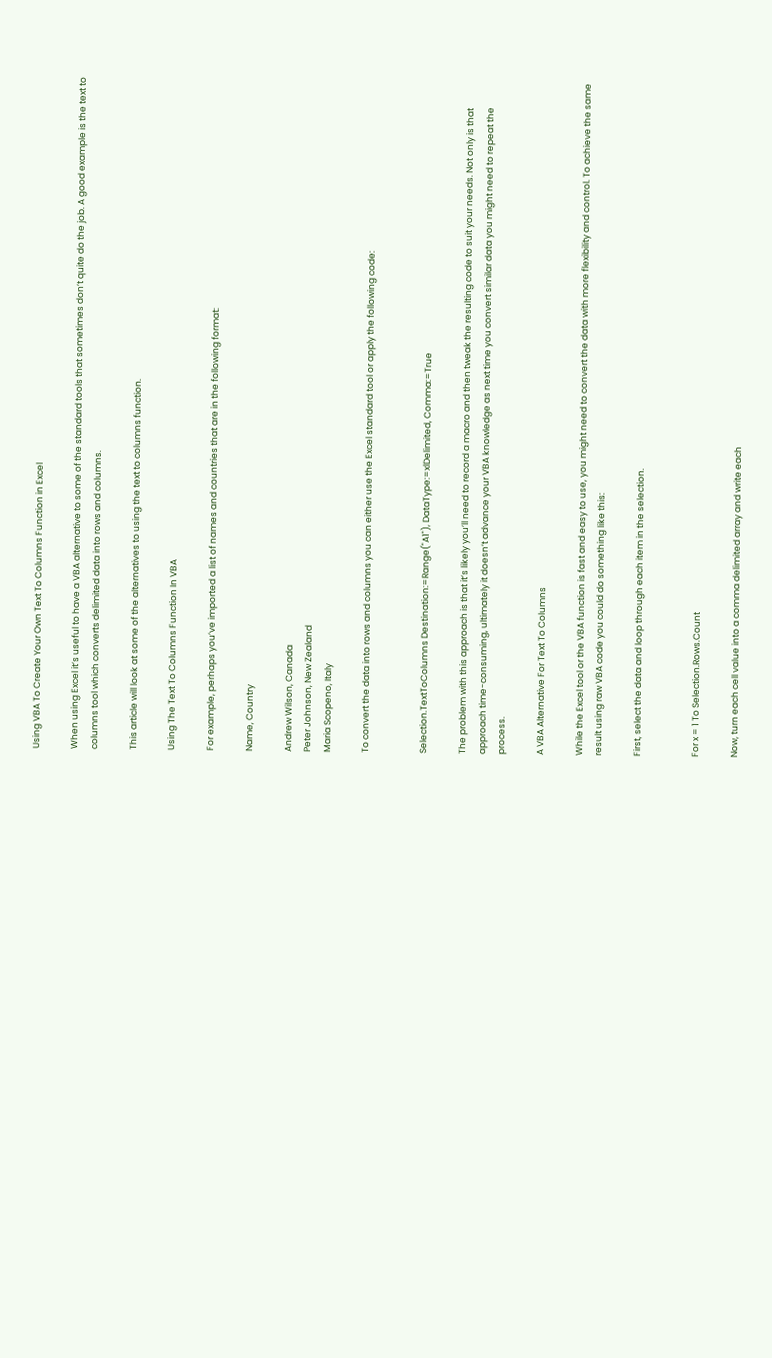Using VBA To Create Your Own Text To Columns Function in Excel

When using Excel it’s useful to have a VBA alternative to some of the standard tools that sometimes don’t quite do the job. A good example is the text to columns tool which converts delimited data into rows and columns.

This article will look at some of the alternatives to using the text to columns function.

Using The Text To Columns Function In VBA

For example, perhaps you’ve imported a list of names and countries that are in the following format:

Name, Country

Andrew Wilson, Canada
Peter Johnson, New Zealand
Maria Scopeno, Italy

To convert the data into rows and columns you can either use the Excel standard tool or apply the following code:


Selection.TextToColumns Destination:=Range("A1"), DataType:=xlDelimited, Comma:=True

The problem with this approach is that it’s likely you’ll need to record a macro and then tweak the resulting code to suit your needs. Not only is that approach time-consuming, ultimately it doesn’t advance your VBA knowledge as next time you convert similar data you might need to repeat the process.

A VBA Alternative For Text To Columns

While the Excel tool or the VBA function is fast and easy to use, you might need to convert the data with more flexibility and control. To achieve the same result using raw VBA code you could do something like this:

First, select the data and loop through each item in the selection.


For x = 1 To Selection.Rows.Count

Now, turn each cell value into a comma delimited array and write each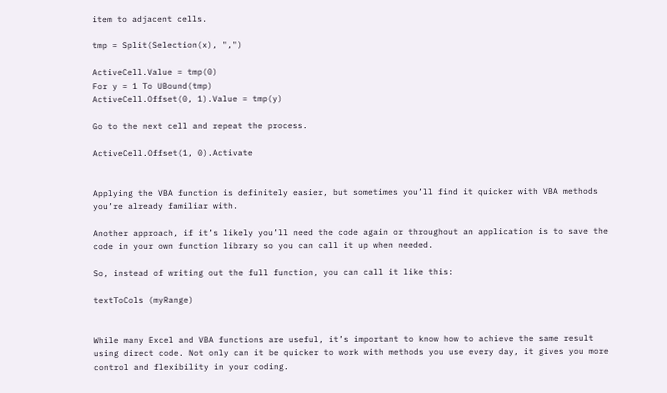item to adjacent cells.

tmp = Split(Selection(x), ",")

ActiveCell.Value = tmp(0)
For y = 1 To UBound(tmp)
ActiveCell.Offset(0, 1).Value = tmp(y)

Go to the next cell and repeat the process.

ActiveCell.Offset(1, 0).Activate


Applying the VBA function is definitely easier, but sometimes you’ll find it quicker with VBA methods you’re already familiar with.

Another approach, if it’s likely you’ll need the code again or throughout an application is to save the code in your own function library so you can call it up when needed.

So, instead of writing out the full function, you can call it like this:

textToCols (myRange)


While many Excel and VBA functions are useful, it’s important to know how to achieve the same result using direct code. Not only can it be quicker to work with methods you use every day, it gives you more control and flexibility in your coding.